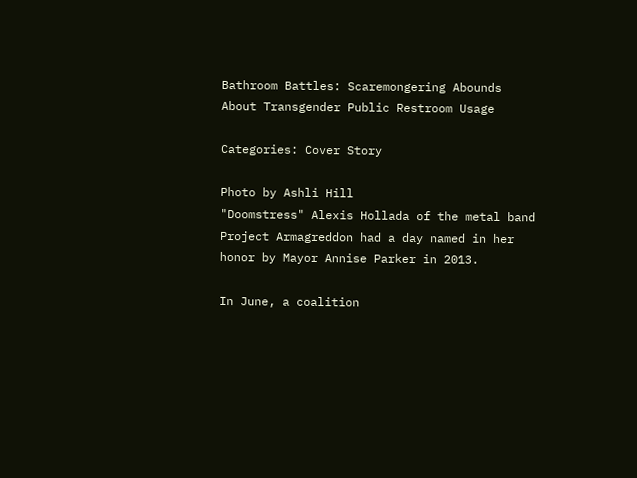Bathroom Battles: Scaremongering Abounds About Transgender Public Restroom Usage

Categories: Cover Story

Photo by Ashli Hill
"Doomstress" Alexis Hollada of the metal band Project Armagreddon had a day named in her honor by Mayor Annise Parker in 2013.

In June, a coalition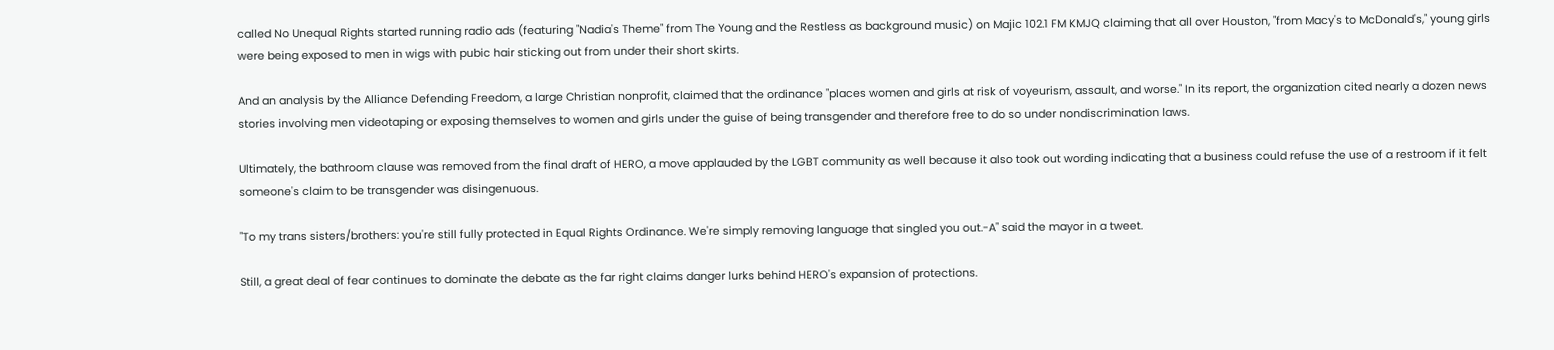called No Unequal Rights started running radio ads (featuring "Nadia's Theme" from The Young and the Restless as background music) on Majic 102.1 FM KMJQ claiming that all over Houston, "from Macy's to McDonald's," young girls were being exposed to men in wigs with pubic hair sticking out from under their short skirts.

And an analysis by the Alliance Defending Freedom, a large Christian nonprofit, claimed that the ordinance "places women and girls at risk of voyeurism, assault, and worse." In its report, the organization cited nearly a dozen news stories involving men videotaping or exposing themselves to women and girls under the guise of being transgender and therefore free to do so under nondiscrimination laws.

Ultimately, the bathroom clause was removed from the final draft of HERO, a move applauded by the LGBT community as well because it also took out wording indicating that a business could refuse the use of a restroom if it felt someone's claim to be transgender was disingenuous.

"To my trans sisters/brothers: you're still fully protected in Equal Rights Ordinance. We're simply removing language that singled you out.-A" said the mayor in a tweet.

Still, a great deal of fear continues to dominate the debate as the far right claims danger lurks behind HERO's expansion of protections.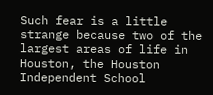Such fear is a little strange because two of the largest areas of life in Houston, the Houston Independent School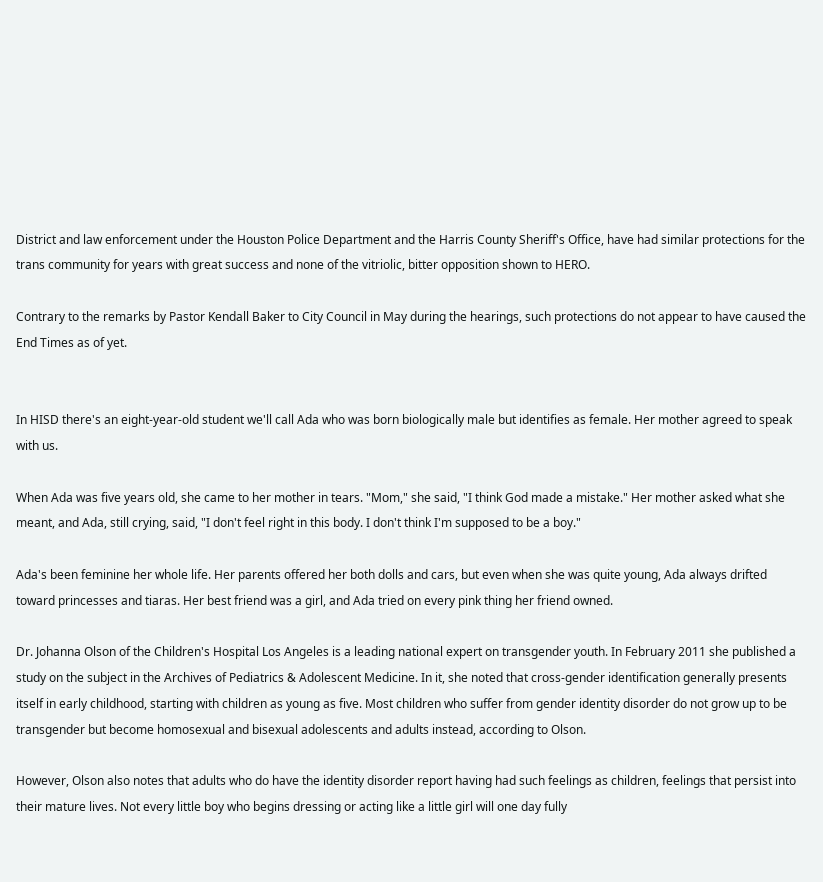District and law enforcement under the Houston Police Department and the Harris County Sheriff's Office, have had similar protections for the trans community for years with great success and none of the vitriolic, bitter opposition shown to HERO.

Contrary to the remarks by Pastor Kendall Baker to City Council in May during the hearings, such protections do not appear to have caused the End Times as of yet.


In HISD there's an eight-year-old student we'll call Ada who was born biologically male but identifies as female. Her mother agreed to speak with us.

When Ada was five years old, she came to her mother in tears. "Mom," she said, "I think God made a mistake." Her mother asked what she meant, and Ada, still crying, said, "I don't feel right in this body. I don't think I'm supposed to be a boy."

Ada's been feminine her whole life. Her parents offered her both dolls and cars, but even when she was quite young, Ada always drifted toward princesses and tiaras. Her best friend was a girl, and Ada tried on every pink thing her friend owned.

Dr. Johanna Olson of the Children's Hospital Los Angeles is a leading national expert on transgender youth. In February 2011 she published a study on the subject in the Archives of Pediatrics & Adolescent Medicine. In it, she noted that cross-gender identification generally presents itself in early childhood, starting with children as young as five. Most children who suffer from gender identity disorder do not grow up to be transgender but become homosexual and bisexual adolescents and adults instead, according to Olson.

However, Olson also notes that adults who do have the identity disorder report having had such feelings as children, feelings that persist into their mature lives. Not every little boy who begins dressing or acting like a little girl will one day fully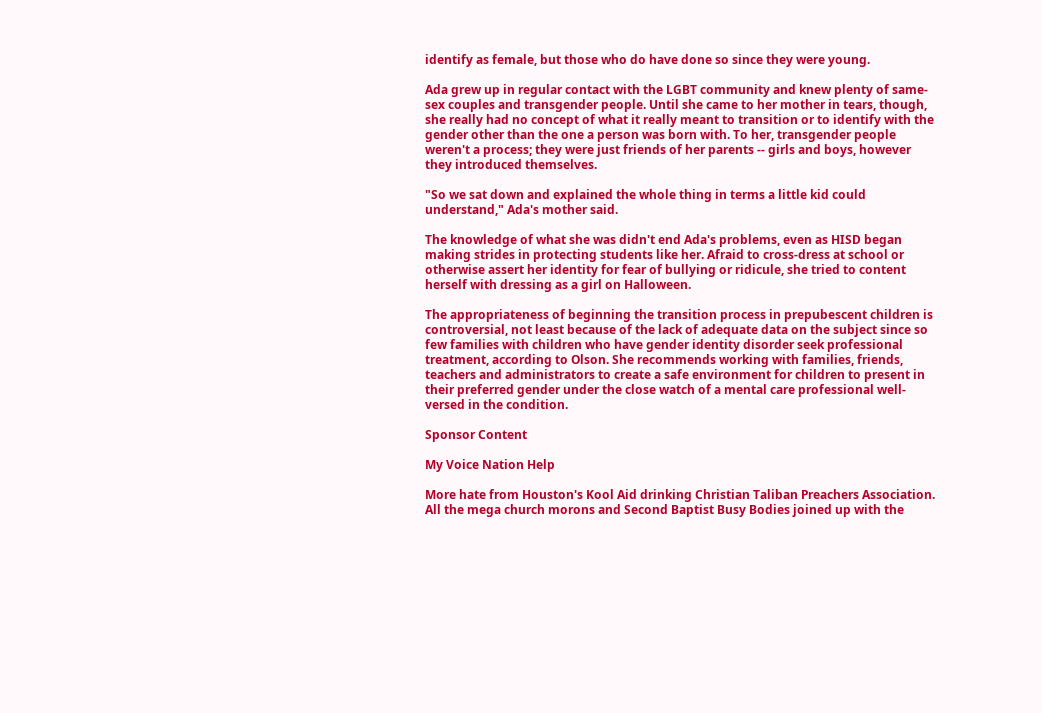identify as female, but those who do have done so since they were young.

Ada grew up in regular contact with the LGBT community and knew plenty of same-sex couples and transgender people. Until she came to her mother in tears, though, she really had no concept of what it really meant to transition or to identify with the gender other than the one a person was born with. To her, transgender people weren't a process; they were just friends of her parents -- girls and boys, however they introduced themselves.

"So we sat down and explained the whole thing in terms a little kid could understand," Ada's mother said.

The knowledge of what she was didn't end Ada's problems, even as HISD began making strides in protecting students like her. Afraid to cross-dress at school or otherwise assert her identity for fear of bullying or ridicule, she tried to content herself with dressing as a girl on Halloween.

The appropriateness of beginning the transition process in prepubescent children is controversial, not least because of the lack of adequate data on the subject since so few families with children who have gender identity disorder seek professional treatment, according to Olson. She recommends working with families, friends, teachers and administrators to create a safe environment for children to present in their preferred gender under the close watch of a mental care professional well-versed in the condition.

Sponsor Content

My Voice Nation Help

More hate from Houston's Kool Aid drinking Christian Taliban Preachers Association. All the mega church morons and Second Baptist Busy Bodies joined up with the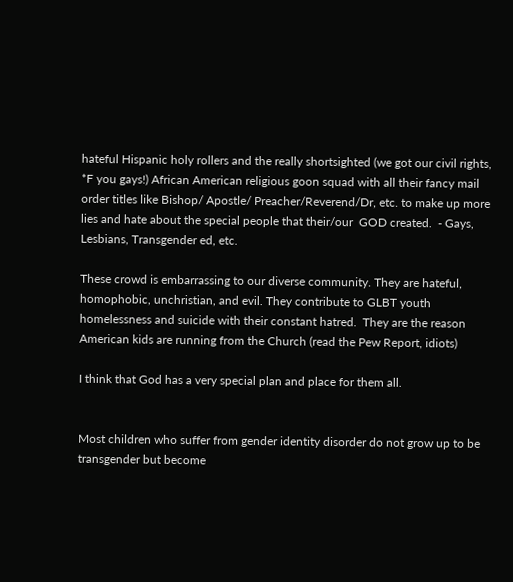hateful Hispanic holy rollers and the really shortsighted (we got our civil rights, *F you gays!) African American religious goon squad with all their fancy mail order titles like Bishop/ Apostle/ Preacher/Reverend/Dr, etc. to make up more lies and hate about the special people that their/our  GOD created.  - Gays, Lesbians, Transgender ed, etc.

These crowd is embarrassing to our diverse community. They are hateful, homophobic, unchristian, and evil. They contribute to GLBT youth homelessness and suicide with their constant hatred.  They are the reason American kids are running from the Church (read the Pew Report, idiots)

I think that God has a very special plan and place for them all.


Most children who suffer from gender identity disorder do not grow up to be transgender but become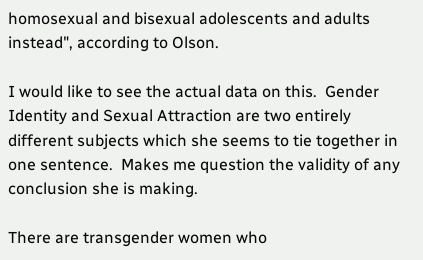homosexual and bisexual adolescents and adults instead", according to Olson.

I would like to see the actual data on this.  Gender Identity and Sexual Attraction are two entirely different subjects which she seems to tie together in one sentence.  Makes me question the validity of any conclusion she is making.

There are transgender women who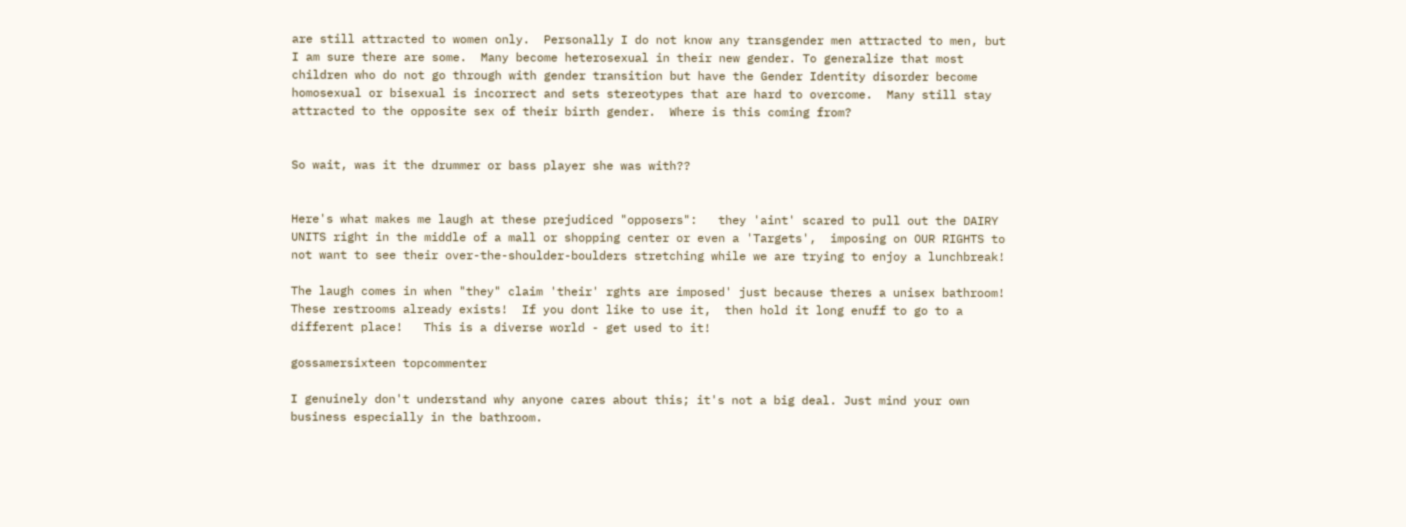are still attracted to women only.  Personally I do not know any transgender men attracted to men, but I am sure there are some.  Many become heterosexual in their new gender. To generalize that most children who do not go through with gender transition but have the Gender Identity disorder become homosexual or bisexual is incorrect and sets stereotypes that are hard to overcome.  Many still stay attracted to the opposite sex of their birth gender.  Where is this coming from?


So wait, was it the drummer or bass player she was with??


Here's what makes me laugh at these prejudiced "opposers":   they 'aint' scared to pull out the DAIRY UNITS right in the middle of a mall or shopping center or even a 'Targets',  imposing on OUR RIGHTS to not want to see their over-the-shoulder-boulders stretching while we are trying to enjoy a lunchbreak!

The laugh comes in when "they" claim 'their' rghts are imposed' just because theres a unisex bathroom!  These restrooms already exists!  If you dont like to use it,  then hold it long enuff to go to a different place!   This is a diverse world - get used to it!

gossamersixteen topcommenter

I genuinely don't understand why anyone cares about this; it's not a big deal. Just mind your own business especially in the bathroom.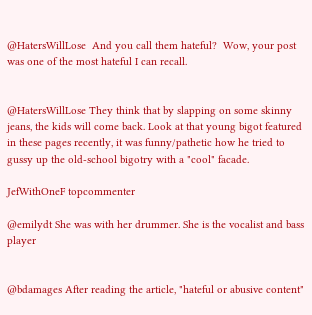@HatersWillLose  And you call them hateful?  Wow, your post was one of the most hateful I can recall.


@HatersWillLose They think that by slapping on some skinny jeans, the kids will come back. Look at that young bigot featured in these pages recently, it was funny/pathetic how he tried to gussy up the old-school bigotry with a "cool" facade.

JefWithOneF topcommenter

@emilydt She was with her drummer. She is the vocalist and bass player


@bdamages After reading the article, "hateful or abusive content"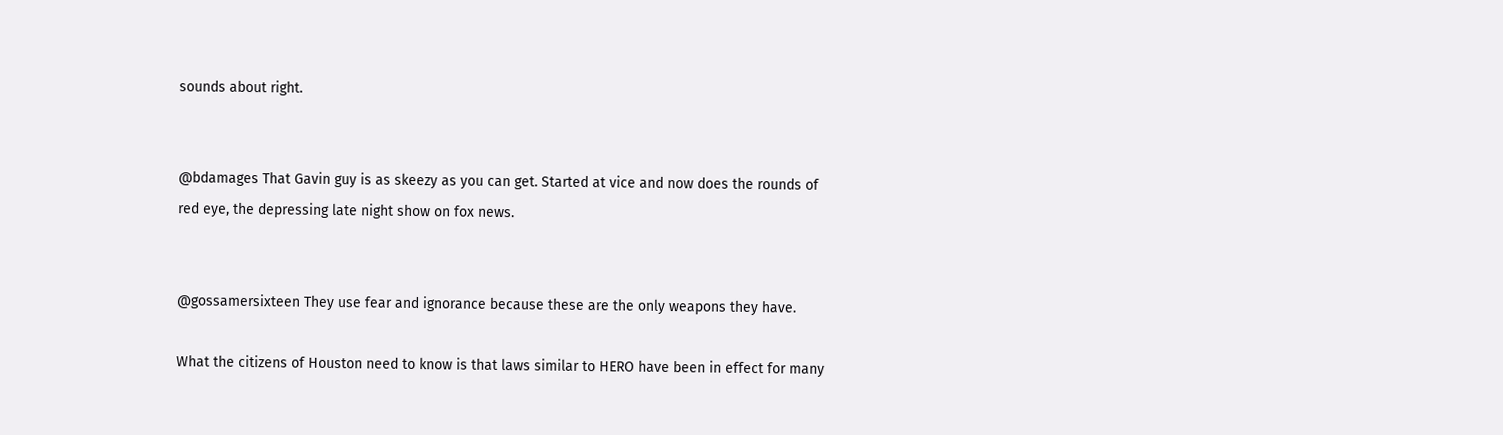sounds about right.


@bdamages That Gavin guy is as skeezy as you can get. Started at vice and now does the rounds of red eye, the depressing late night show on fox news.


@gossamersixteen They use fear and ignorance because these are the only weapons they have.

What the citizens of Houston need to know is that laws similar to HERO have been in effect for many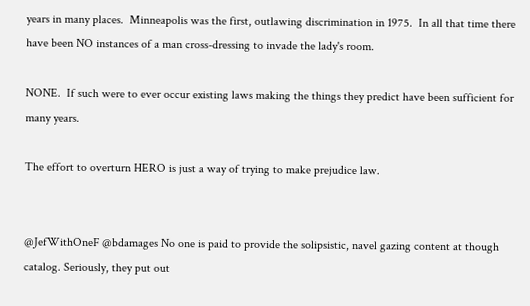years in many places.  Minneapolis was the first, outlawing discrimination in 1975.  In all that time there have been NO instances of a man cross-dressing to invade the lady's room.

NONE.  If such were to ever occur existing laws making the things they predict have been sufficient for many years.

The effort to overturn HERO is just a way of trying to make prejudice law.


@JefWithOneF @bdamages No one is paid to provide the solipsistic, navel gazing content at though catalog. Seriously, they put out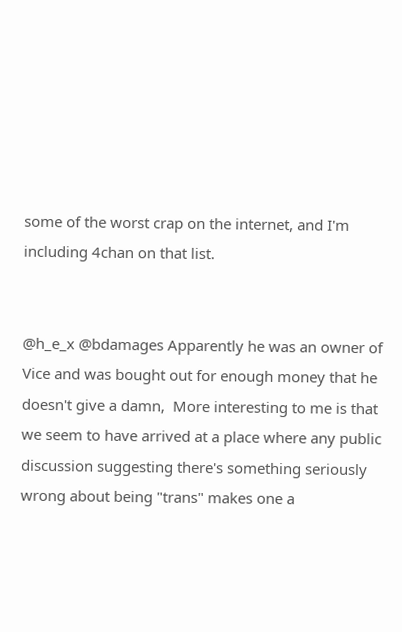some of the worst crap on the internet, and I'm including 4chan on that list.


@h_e_x @bdamages Apparently he was an owner of Vice and was bought out for enough money that he doesn't give a damn,  More interesting to me is that we seem to have arrived at a place where any public discussion suggesting there's something seriously wrong about being "trans" makes one a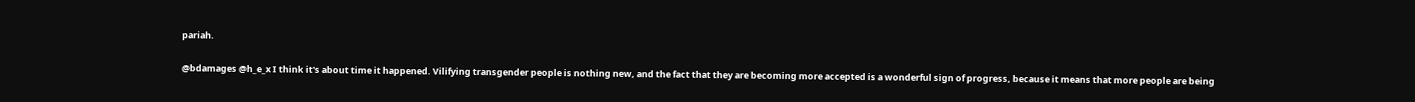pariah.


@bdamages @h_e_x I think it's about time it happened. Vilifying transgender people is nothing new, and the fact that they are becoming more accepted is a wonderful sign of progress, because it means that more people are being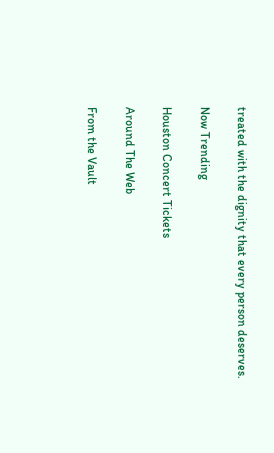treated with the dignity that every person deserves.

Now Trending

Houston Concert Tickets

Around The Web

From the Vault